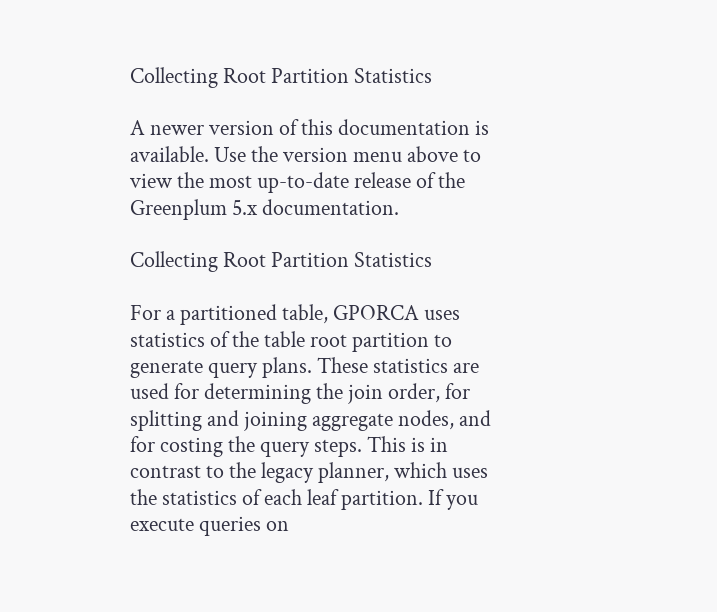Collecting Root Partition Statistics

A newer version of this documentation is available. Use the version menu above to view the most up-to-date release of the Greenplum 5.x documentation.

Collecting Root Partition Statistics

For a partitioned table, GPORCA uses statistics of the table root partition to generate query plans. These statistics are used for determining the join order, for splitting and joining aggregate nodes, and for costing the query steps. This is in contrast to the legacy planner, which uses the statistics of each leaf partition. If you execute queries on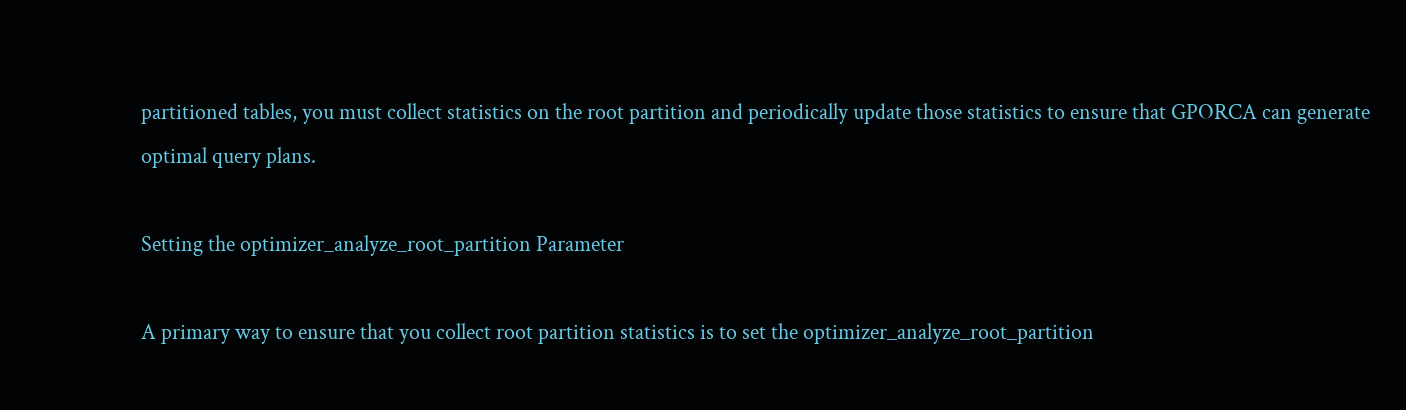partitioned tables, you must collect statistics on the root partition and periodically update those statistics to ensure that GPORCA can generate optimal query plans.

Setting the optimizer_analyze_root_partition Parameter

A primary way to ensure that you collect root partition statistics is to set the optimizer_analyze_root_partition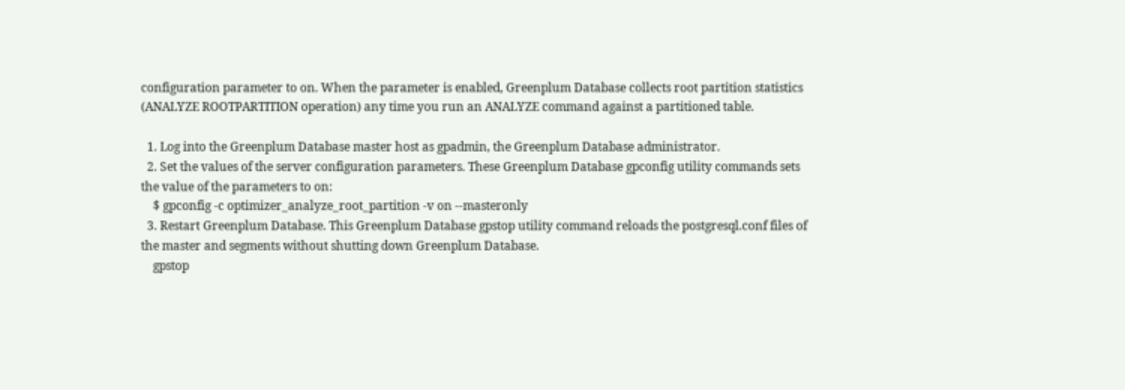configuration parameter to on. When the parameter is enabled, Greenplum Database collects root partition statistics (ANALYZE ROOTPARTITION operation) any time you run an ANALYZE command against a partitioned table.

  1. Log into the Greenplum Database master host as gpadmin, the Greenplum Database administrator.
  2. Set the values of the server configuration parameters. These Greenplum Database gpconfig utility commands sets the value of the parameters to on:
    $ gpconfig -c optimizer_analyze_root_partition -v on --masteronly
  3. Restart Greenplum Database. This Greenplum Database gpstop utility command reloads the postgresql.conf files of the master and segments without shutting down Greenplum Database.
    gpstop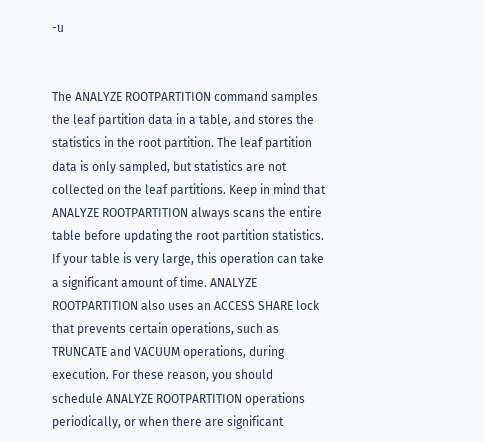-u


The ANALYZE ROOTPARTITION command samples the leaf partition data in a table, and stores the statistics in the root partition. The leaf partition data is only sampled, but statistics are not collected on the leaf partitions. Keep in mind that ANALYZE ROOTPARTITION always scans the entire table before updating the root partition statistics. If your table is very large, this operation can take a significant amount of time. ANALYZE ROOTPARTITION also uses an ACCESS SHARE lock that prevents certain operations, such as TRUNCATE and VACUUM operations, during execution. For these reason, you should schedule ANALYZE ROOTPARTITION operations periodically, or when there are significant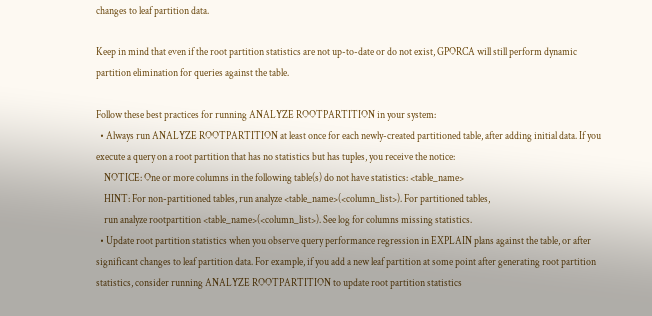changes to leaf partition data.

Keep in mind that even if the root partition statistics are not up-to-date or do not exist, GPORCA will still perform dynamic partition elimination for queries against the table.

Follow these best practices for running ANALYZE ROOTPARTITION in your system:
  • Always run ANALYZE ROOTPARTITION at least once for each newly-created partitioned table, after adding initial data. If you execute a query on a root partition that has no statistics but has tuples, you receive the notice:
    NOTICE: One or more columns in the following table(s) do not have statistics: <table_name>
    HINT: For non-partitioned tables, run analyze <table_name>(<column_list>). For partitioned tables,
    run analyze rootpartition <table_name>(<column_list>). See log for columns missing statistics.
  • Update root partition statistics when you observe query performance regression in EXPLAIN plans against the table, or after significant changes to leaf partition data. For example, if you add a new leaf partition at some point after generating root partition statistics, consider running ANALYZE ROOTPARTITION to update root partition statistics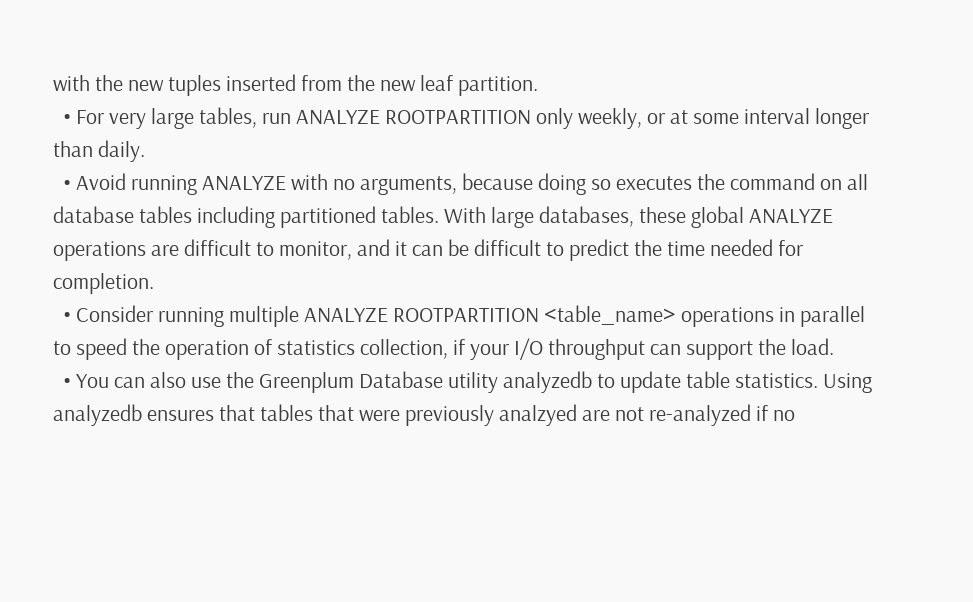with the new tuples inserted from the new leaf partition.
  • For very large tables, run ANALYZE ROOTPARTITION only weekly, or at some interval longer than daily.
  • Avoid running ANALYZE with no arguments, because doing so executes the command on all database tables including partitioned tables. With large databases, these global ANALYZE operations are difficult to monitor, and it can be difficult to predict the time needed for completion.
  • Consider running multiple ANALYZE ROOTPARTITION <table_name> operations in parallel to speed the operation of statistics collection, if your I/O throughput can support the load.
  • You can also use the Greenplum Database utility analyzedb to update table statistics. Using analyzedb ensures that tables that were previously analzyed are not re-analyzed if no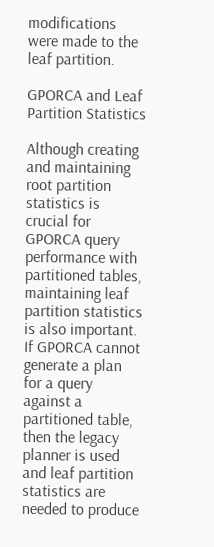modifications were made to the leaf partition.

GPORCA and Leaf Partition Statistics

Although creating and maintaining root partition statistics is crucial for GPORCA query performance with partitioned tables, maintaining leaf partition statistics is also important. If GPORCA cannot generate a plan for a query against a partitioned table, then the legacy planner is used and leaf partition statistics are needed to produce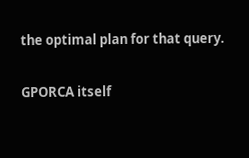the optimal plan for that query.

GPORCA itself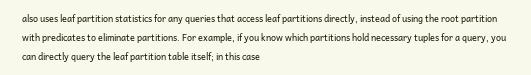also uses leaf partition statistics for any queries that access leaf partitions directly, instead of using the root partition with predicates to eliminate partitions. For example, if you know which partitions hold necessary tuples for a query, you can directly query the leaf partition table itself; in this case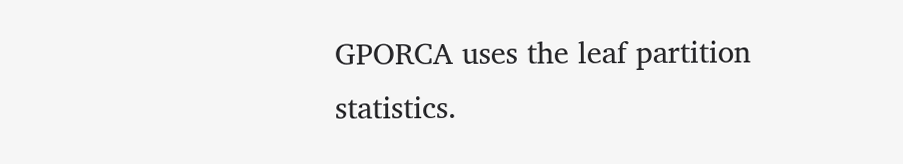GPORCA uses the leaf partition statistics.